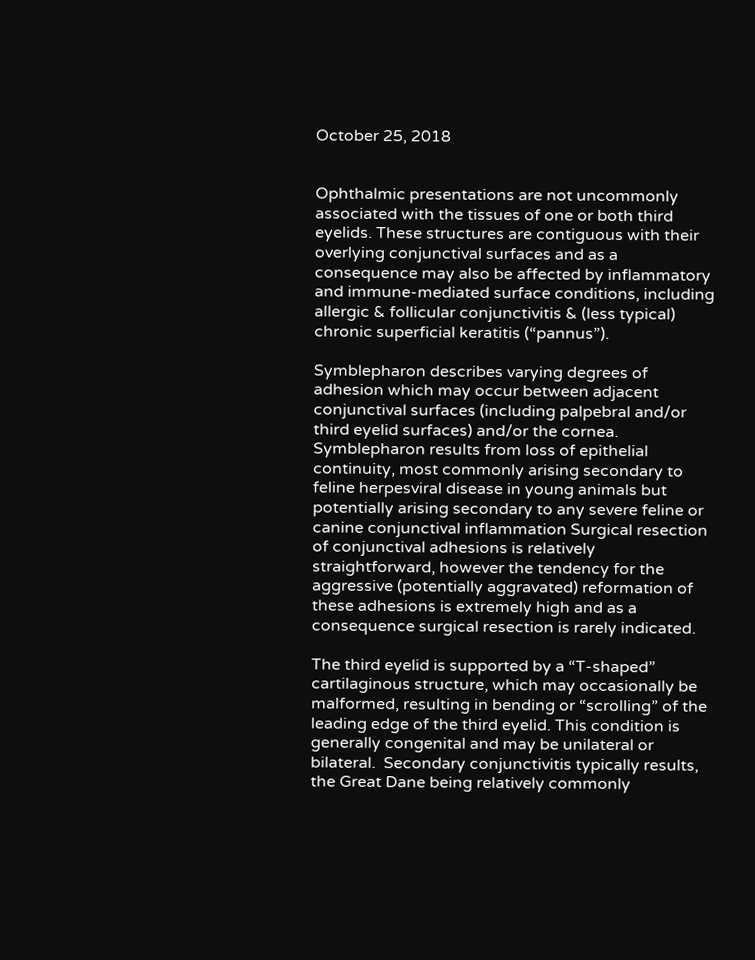October 25, 2018


Ophthalmic presentations are not uncommonly associated with the tissues of one or both third eyelids. These structures are contiguous with their overlying conjunctival surfaces and as a consequence may also be affected by inflammatory and immune-mediated surface conditions, including allergic & follicular conjunctivitis & (less typical) chronic superficial keratitis (“pannus”).

Symblepharon describes varying degrees of adhesion which may occur between adjacent conjunctival surfaces (including palpebral and/or third eyelid surfaces) and/or the cornea. Symblepharon results from loss of epithelial continuity, most commonly arising secondary to feline herpesviral disease in young animals but potentially arising secondary to any severe feline or canine conjunctival inflammation Surgical resection of conjunctival adhesions is relatively straightforward, however the tendency for the aggressive (potentially aggravated) reformation of these adhesions is extremely high and as a consequence surgical resection is rarely indicated.

The third eyelid is supported by a “T-shaped” cartilaginous structure, which may occasionally be malformed, resulting in bending or “scrolling” of the leading edge of the third eyelid. This condition is generally congenital and may be unilateral or bilateral.  Secondary conjunctivitis typically results, the Great Dane being relatively commonly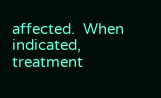affected.  When indicated, treatment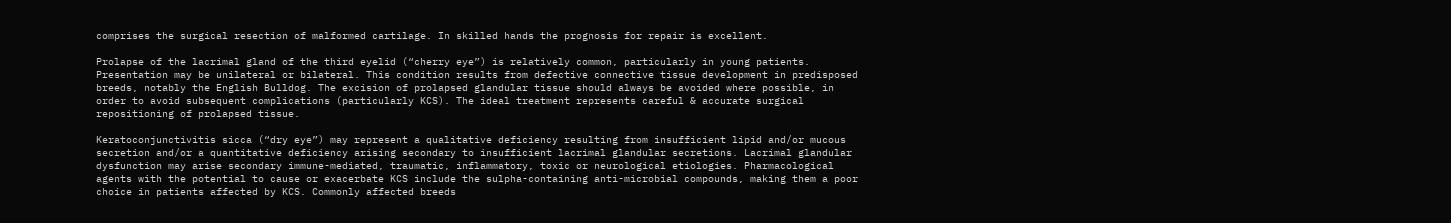comprises the surgical resection of malformed cartilage. In skilled hands the prognosis for repair is excellent.

Prolapse of the lacrimal gland of the third eyelid (“cherry eye”) is relatively common, particularly in young patients. Presentation may be unilateral or bilateral. This condition results from defective connective tissue development in predisposed breeds, notably the English Bulldog. The excision of prolapsed glandular tissue should always be avoided where possible, in order to avoid subsequent complications (particularly KCS). The ideal treatment represents careful & accurate surgical repositioning of prolapsed tissue.

Keratoconjunctivitis sicca (“dry eye”) may represent a qualitative deficiency resulting from insufficient lipid and/or mucous secretion and/or a quantitative deficiency arising secondary to insufficient lacrimal glandular secretions. Lacrimal glandular dysfunction may arise secondary immune-mediated, traumatic, inflammatory, toxic or neurological etiologies. Pharmacological agents with the potential to cause or exacerbate KCS include the sulpha-containing anti-microbial compounds, making them a poor choice in patients affected by KCS. Commonly affected breeds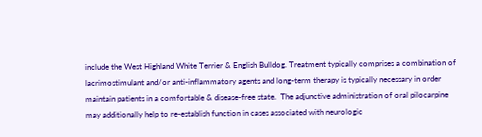include the West Highland White Terrier & English Bulldog. Treatment typically comprises a combination of lacrimostimulant and/or anti-inflammatory agents and long-term therapy is typically necessary in order maintain patients in a comfortable & disease-free state.  The adjunctive administration of oral pilocarpine may additionally help to re-establish function in cases associated with neurologic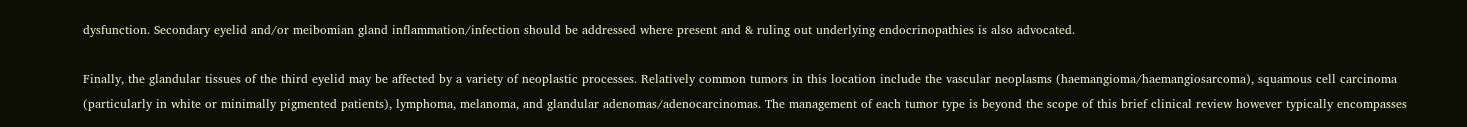dysfunction. Secondary eyelid and/or meibomian gland inflammation/infection should be addressed where present and & ruling out underlying endocrinopathies is also advocated.

Finally, the glandular tissues of the third eyelid may be affected by a variety of neoplastic processes. Relatively common tumors in this location include the vascular neoplasms (haemangioma/haemangiosarcoma), squamous cell carcinoma (particularly in white or minimally pigmented patients), lymphoma, melanoma, and glandular adenomas/adenocarcinomas. The management of each tumor type is beyond the scope of this brief clinical review however typically encompasses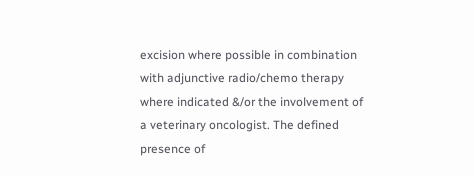excision where possible in combination with adjunctive radio/chemo therapy where indicated &/or the involvement of a veterinary oncologist. The defined presence of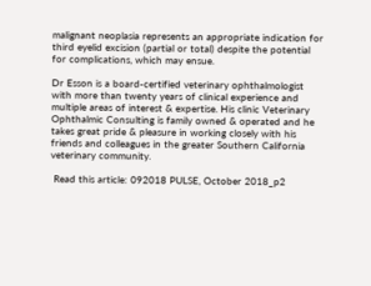malignant neoplasia represents an appropriate indication for third eyelid excision (partial or total) despite the potential for complications, which may ensue.

Dr Esson is a board-certified veterinary ophthalmologist with more than twenty years of clinical experience and multiple areas of interest & expertise. His clinic Veterinary Ophthalmic Consulting is family owned & operated and he takes great pride & pleasure in working closely with his friends and colleagues in the greater Southern California veterinary community.

 Read this article: 092018 PULSE, October 2018_p2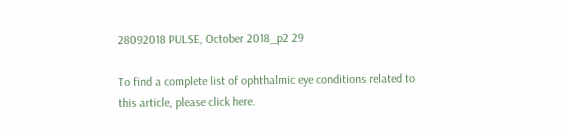28092018 PULSE, October 2018_p2 29

To find a complete list of ophthalmic eye conditions related to this article, please click here.